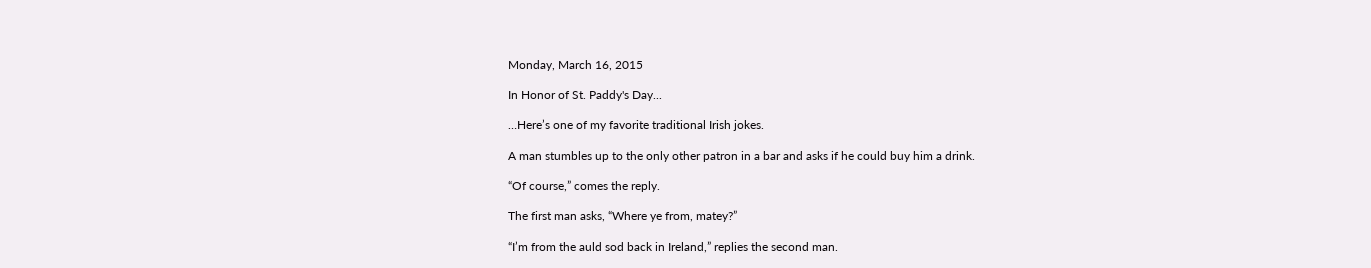Monday, March 16, 2015

In Honor of St. Paddy's Day...

…Here’s one of my favorite traditional Irish jokes.

A man stumbles up to the only other patron in a bar and asks if he could buy him a drink.

“Of course,” comes the reply.

The first man asks, “Where ye from, matey?”

“I’m from the auld sod back in Ireland,” replies the second man.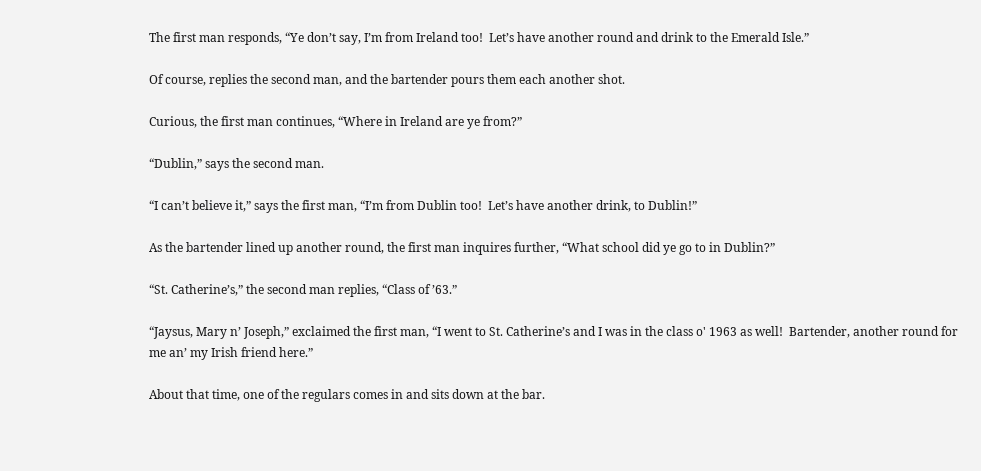The first man responds, “Ye don’t say, I’m from Ireland too!  Let’s have another round and drink to the Emerald Isle.”

Of course, replies the second man, and the bartender pours them each another shot.

Curious, the first man continues, “Where in Ireland are ye from?”

“Dublin,” says the second man.

“I can’t believe it,” says the first man, “I’m from Dublin too!  Let’s have another drink, to Dublin!”

As the bartender lined up another round, the first man inquires further, “What school did ye go to in Dublin?”

“St. Catherine’s,” the second man replies, “Class of ’63.”

“Jaysus, Mary n’ Joseph,” exclaimed the first man, “I went to St. Catherine’s and I was in the class o' 1963 as well!  Bartender, another round for me an’ my Irish friend here.”

About that time, one of the regulars comes in and sits down at the bar.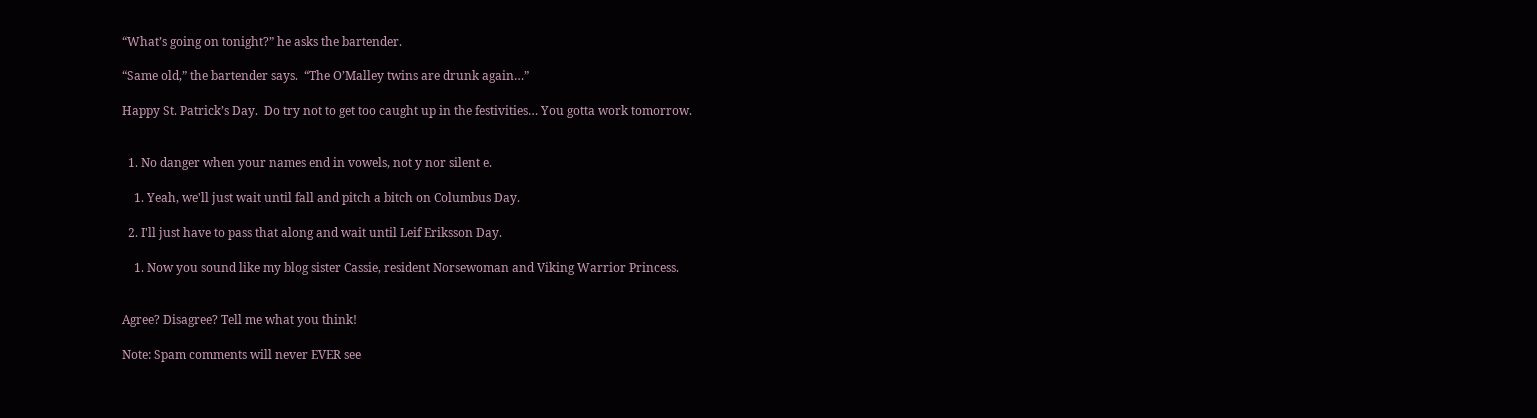“What’s going on tonight?” he asks the bartender.

“Same old,” the bartender says.  “The O’Malley twins are drunk again…”

Happy St. Patrick’s Day.  Do try not to get too caught up in the festivities… You gotta work tomorrow.


  1. No danger when your names end in vowels, not y nor silent e.

    1. Yeah, we'll just wait until fall and pitch a bitch on Columbus Day.

  2. I'll just have to pass that along and wait until Leif Eriksson Day.

    1. Now you sound like my blog sister Cassie, resident Norsewoman and Viking Warrior Princess.


Agree? Disagree? Tell me what you think!

Note: Spam comments will never EVER see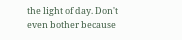the light of day. Don't even bother because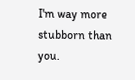I'm way more stubborn than you.